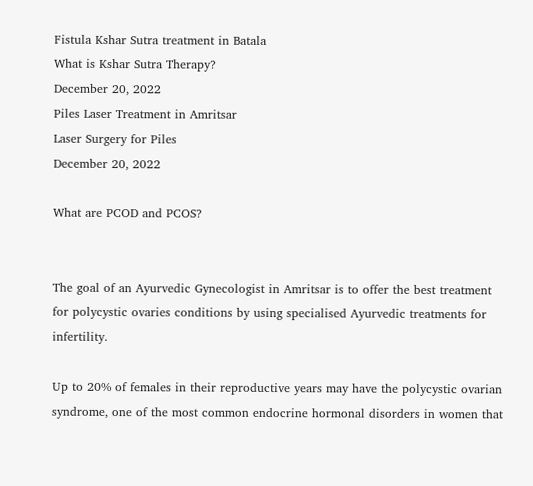Fistula Kshar Sutra treatment in Batala
What is Kshar Sutra Therapy?
December 20, 2022
Piles Laser Treatment in Amritsar
Laser Surgery for Piles
December 20, 2022

What are PCOD and PCOS?


The goal of an Ayurvedic Gynecologist in Amritsar is to offer the best treatment for polycystic ovaries conditions by using specialised Ayurvedic treatments for infertility.

Up to 20% of females in their reproductive years may have the polycystic ovarian syndrome, one of the most common endocrine hormonal disorders in women that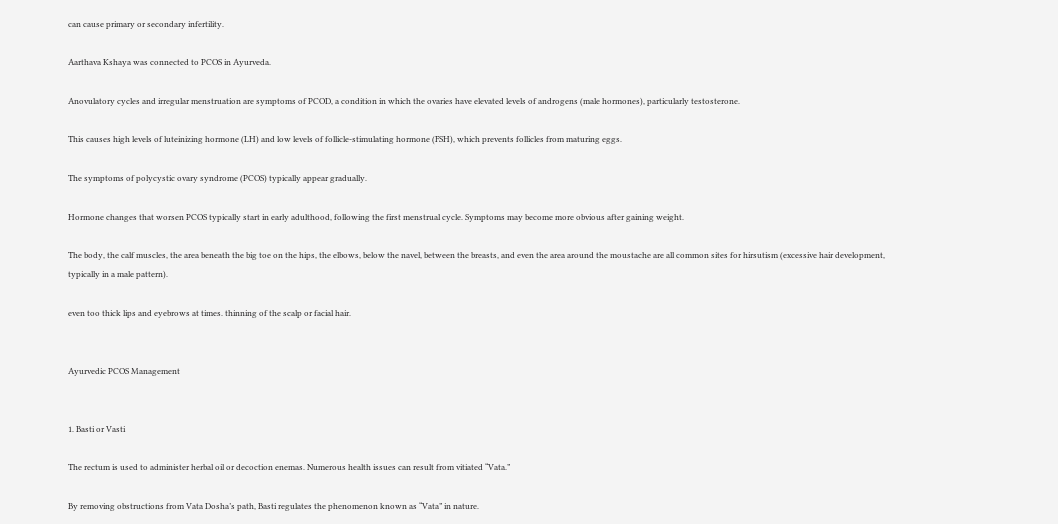can cause primary or secondary infertility.

Aarthava Kshaya was connected to PCOS in Ayurveda.

Anovulatory cycles and irregular menstruation are symptoms of PCOD, a condition in which the ovaries have elevated levels of androgens (male hormones), particularly testosterone.

This causes high levels of luteinizing hormone (LH) and low levels of follicle-stimulating hormone (FSH), which prevents follicles from maturing eggs.

The symptoms of polycystic ovary syndrome (PCOS) typically appear gradually.

Hormone changes that worsen PCOS typically start in early adulthood, following the first menstrual cycle. Symptoms may become more obvious after gaining weight.

The body, the calf muscles, the area beneath the big toe on the hips, the elbows, below the navel, between the breasts, and even the area around the moustache are all common sites for hirsutism (excessive hair development, typically in a male pattern).

even too thick lips and eyebrows at times. thinning of the scalp or facial hair.


Ayurvedic PCOS Management


1. Basti or Vasti

The rectum is used to administer herbal oil or decoction enemas. Numerous health issues can result from vitiated “Vata.”

By removing obstructions from Vata Dosha’s path, Basti regulates the phenomenon known as “Vata” in nature.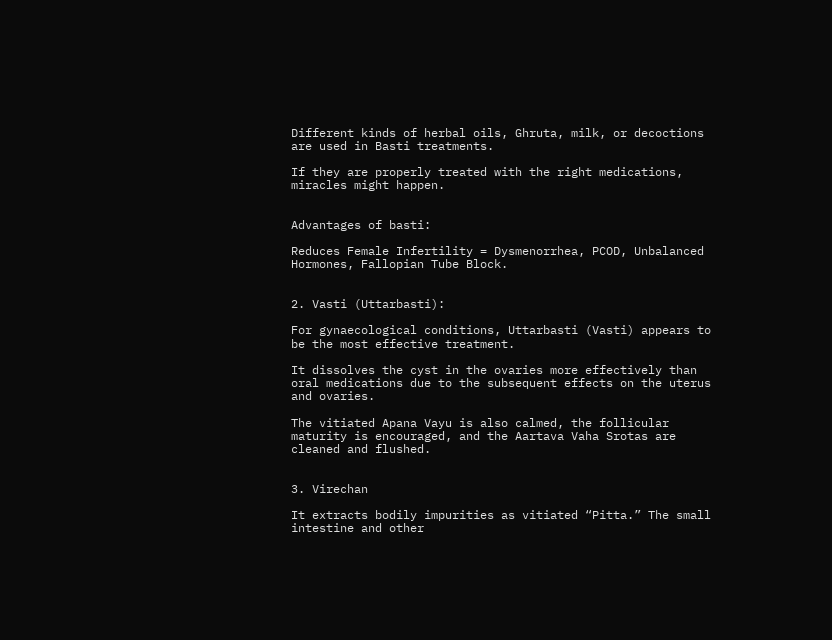Different kinds of herbal oils, Ghruta, milk, or decoctions are used in Basti treatments.

If they are properly treated with the right medications, miracles might happen.


Advantages of basti:

Reduces Female Infertility = Dysmenorrhea, PCOD, Unbalanced Hormones, Fallopian Tube Block.


2. Vasti (Uttarbasti):

For gynaecological conditions, Uttarbasti (Vasti) appears to be the most effective treatment.

It dissolves the cyst in the ovaries more effectively than oral medications due to the subsequent effects on the uterus and ovaries.

The vitiated Apana Vayu is also calmed, the follicular maturity is encouraged, and the Aartava Vaha Srotas are cleaned and flushed.


3. Virechan

It extracts bodily impurities as vitiated “Pitta.” The small intestine and other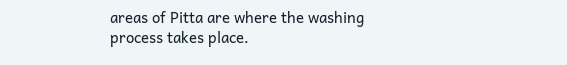areas of Pitta are where the washing process takes place.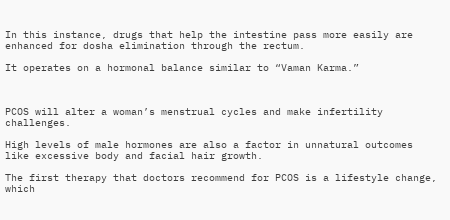In this instance, drugs that help the intestine pass more easily are enhanced for dosha elimination through the rectum.

It operates on a hormonal balance similar to “Vaman Karma.”



PCOS will alter a woman’s menstrual cycles and make infertility challenges.

High levels of male hormones are also a factor in unnatural outcomes like excessive body and facial hair growth.

The first therapy that doctors recommend for PCOS is a lifestyle change, which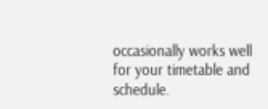occasionally works well for your timetable and schedule.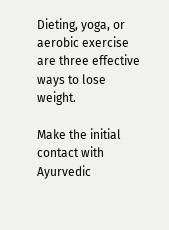Dieting, yoga, or aerobic exercise are three effective ways to lose weight.

Make the initial contact with Ayurvedic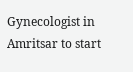Gynecologist in Amritsar to start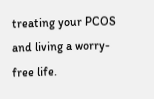treating your PCOS and living a worry-free life.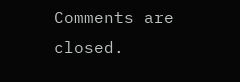Comments are closed.